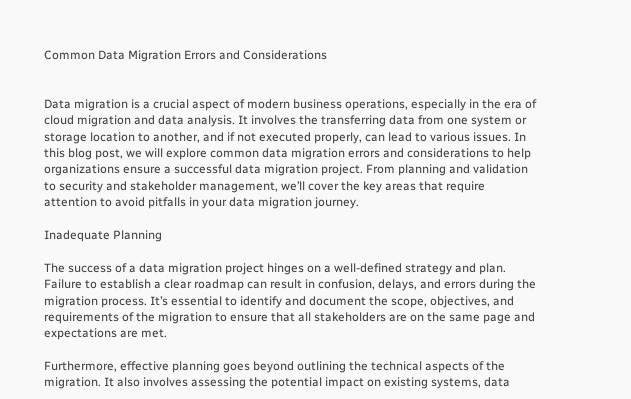Common Data Migration Errors and Considerations


Data migration is a crucial aspect of modern business operations, especially in the era of cloud migration and data analysis. It involves the transferring data from one system or storage location to another, and if not executed properly, can lead to various issues. In this blog post, we will explore common data migration errors and considerations to help organizations ensure a successful data migration project. From planning and validation to security and stakeholder management, we’ll cover the key areas that require attention to avoid pitfalls in your data migration journey.

Inadequate Planning

The success of a data migration project hinges on a well-defined strategy and plan. Failure to establish a clear roadmap can result in confusion, delays, and errors during the migration process. It’s essential to identify and document the scope, objectives, and requirements of the migration to ensure that all stakeholders are on the same page and expectations are met.

Furthermore, effective planning goes beyond outlining the technical aspects of the migration. It also involves assessing the potential impact on existing systems, data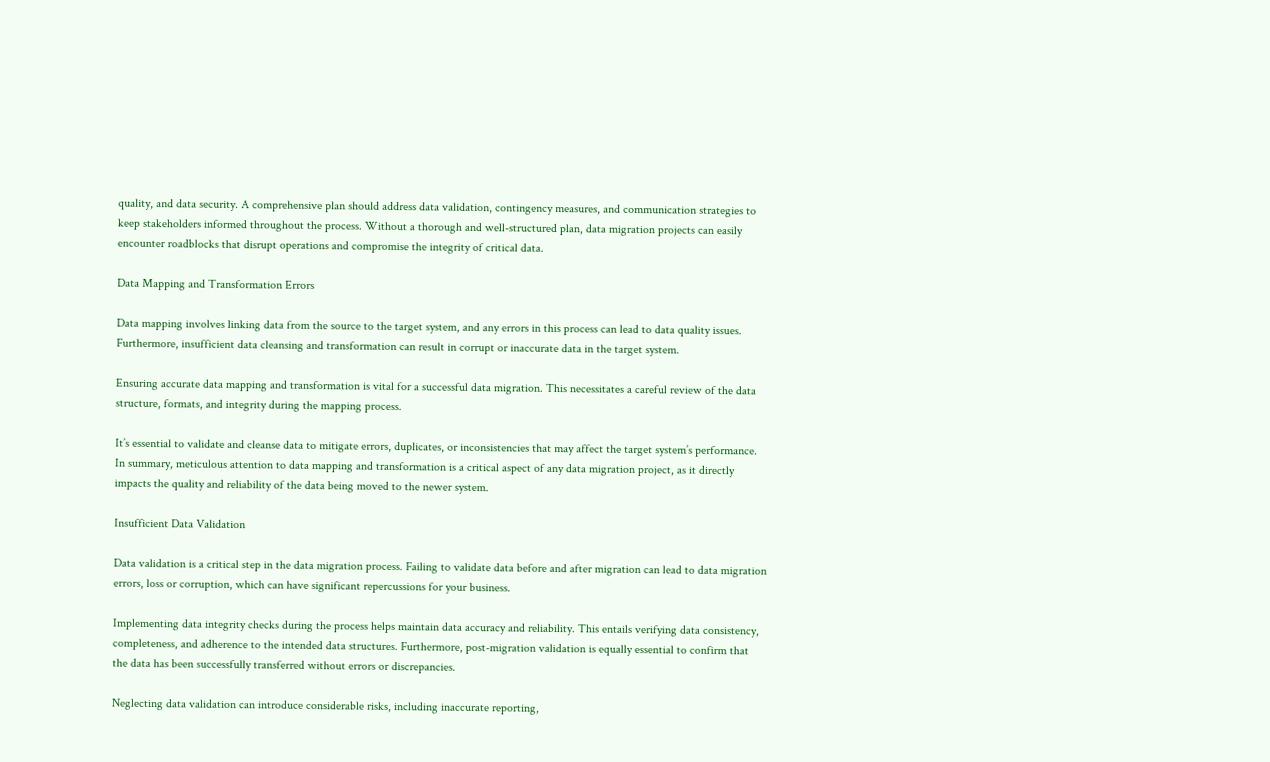quality, and data security. A comprehensive plan should address data validation, contingency measures, and communication strategies to keep stakeholders informed throughout the process. Without a thorough and well-structured plan, data migration projects can easily encounter roadblocks that disrupt operations and compromise the integrity of critical data.

Data Mapping and Transformation Errors

Data mapping involves linking data from the source to the target system, and any errors in this process can lead to data quality issues. Furthermore, insufficient data cleansing and transformation can result in corrupt or inaccurate data in the target system.

Ensuring accurate data mapping and transformation is vital for a successful data migration. This necessitates a careful review of the data structure, formats, and integrity during the mapping process.

It’s essential to validate and cleanse data to mitigate errors, duplicates, or inconsistencies that may affect the target system’s performance. In summary, meticulous attention to data mapping and transformation is a critical aspect of any data migration project, as it directly impacts the quality and reliability of the data being moved to the newer system.

Insufficient Data Validation

Data validation is a critical step in the data migration process. Failing to validate data before and after migration can lead to data migration errors, loss or corruption, which can have significant repercussions for your business.

Implementing data integrity checks during the process helps maintain data accuracy and reliability. This entails verifying data consistency, completeness, and adherence to the intended data structures. Furthermore, post-migration validation is equally essential to confirm that the data has been successfully transferred without errors or discrepancies.

Neglecting data validation can introduce considerable risks, including inaccurate reporting,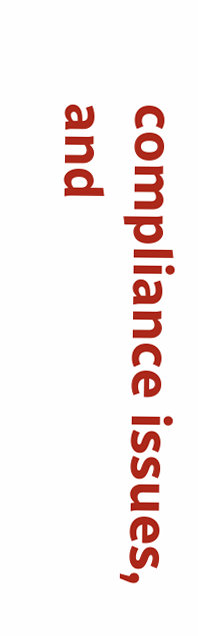compliance issues, and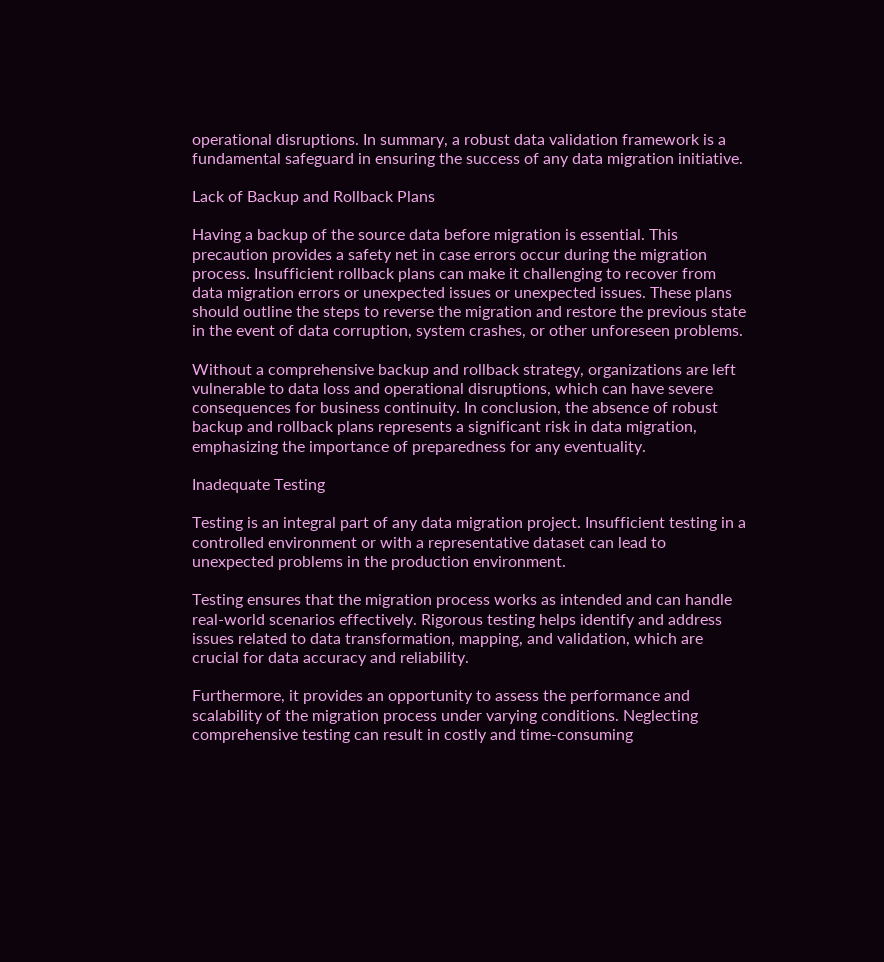operational disruptions. In summary, a robust data validation framework is a fundamental safeguard in ensuring the success of any data migration initiative.

Lack of Backup and Rollback Plans

Having a backup of the source data before migration is essential. This precaution provides a safety net in case errors occur during the migration process. Insufficient rollback plans can make it challenging to recover from data migration errors or unexpected issues or unexpected issues. These plans should outline the steps to reverse the migration and restore the previous state in the event of data corruption, system crashes, or other unforeseen problems.

Without a comprehensive backup and rollback strategy, organizations are left vulnerable to data loss and operational disruptions, which can have severe consequences for business continuity. In conclusion, the absence of robust backup and rollback plans represents a significant risk in data migration, emphasizing the importance of preparedness for any eventuality.

Inadequate Testing

Testing is an integral part of any data migration project. Insufficient testing in a controlled environment or with a representative dataset can lead to unexpected problems in the production environment.

Testing ensures that the migration process works as intended and can handle real-world scenarios effectively. Rigorous testing helps identify and address issues related to data transformation, mapping, and validation, which are crucial for data accuracy and reliability.

Furthermore, it provides an opportunity to assess the performance and scalability of the migration process under varying conditions. Neglecting comprehensive testing can result in costly and time-consuming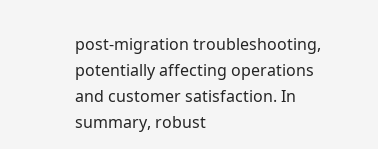post-migration troubleshooting, potentially affecting operations and customer satisfaction. In summary, robust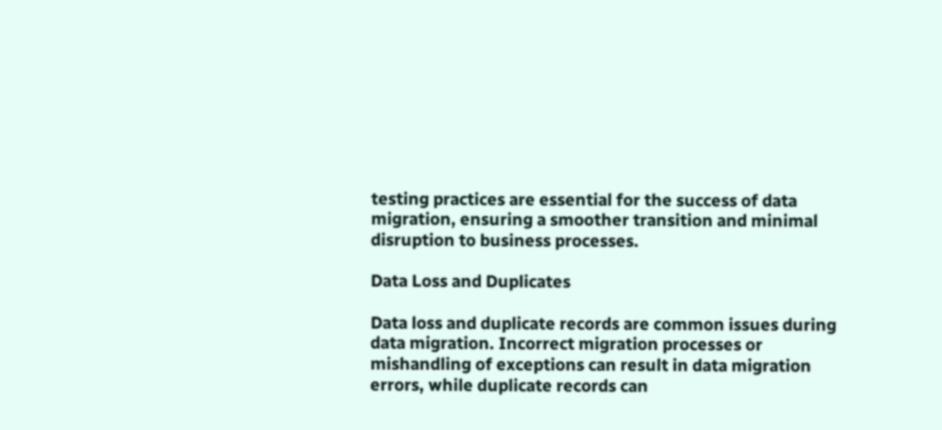testing practices are essential for the success of data migration, ensuring a smoother transition and minimal disruption to business processes.

Data Loss and Duplicates

Data loss and duplicate records are common issues during data migration. Incorrect migration processes or mishandling of exceptions can result in data migration errors, while duplicate records can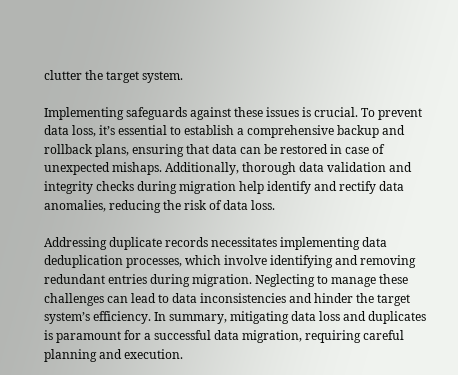clutter the target system.

Implementing safeguards against these issues is crucial. To prevent data loss, it’s essential to establish a comprehensive backup and rollback plans, ensuring that data can be restored in case of unexpected mishaps. Additionally, thorough data validation and integrity checks during migration help identify and rectify data anomalies, reducing the risk of data loss.

Addressing duplicate records necessitates implementing data deduplication processes, which involve identifying and removing redundant entries during migration. Neglecting to manage these challenges can lead to data inconsistencies and hinder the target system’s efficiency. In summary, mitigating data loss and duplicates is paramount for a successful data migration, requiring careful planning and execution.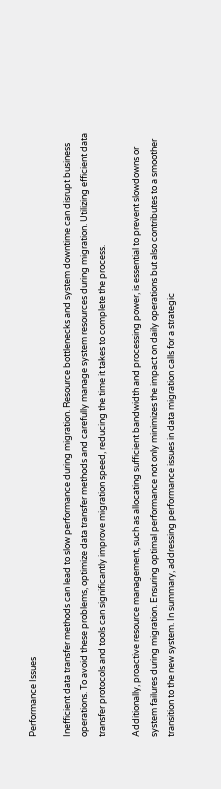Performance Issues

Inefficient data transfer methods can lead to slow performance during migration. Resource bottlenecks and system downtime can disrupt business operations. To avoid these problems, optimize data transfer methods and carefully manage system resources during migration. Utilizing efficient data transfer protocols and tools can significantly improve migration speed, reducing the time it takes to complete the process.

Additionally, proactive resource management, such as allocating sufficient bandwidth and processing power, is essential to prevent slowdowns or system failures during migration. Ensuring optimal performance not only minimizes the impact on daily operations but also contributes to a smoother transition to the new system. In summary, addressing performance issues in data migration calls for a strategic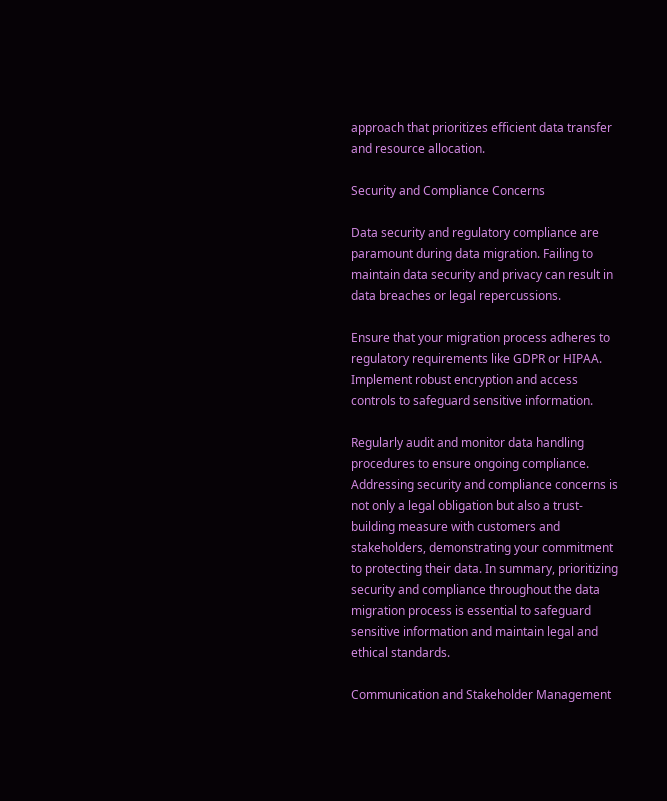approach that prioritizes efficient data transfer and resource allocation.

Security and Compliance Concerns

Data security and regulatory compliance are paramount during data migration. Failing to maintain data security and privacy can result in data breaches or legal repercussions.

Ensure that your migration process adheres to regulatory requirements like GDPR or HIPAA. Implement robust encryption and access controls to safeguard sensitive information.

Regularly audit and monitor data handling procedures to ensure ongoing compliance. Addressing security and compliance concerns is not only a legal obligation but also a trust-building measure with customers and stakeholders, demonstrating your commitment to protecting their data. In summary, prioritizing security and compliance throughout the data migration process is essential to safeguard sensitive information and maintain legal and ethical standards.

Communication and Stakeholder Management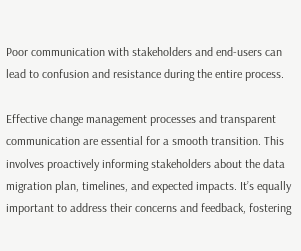Poor communication with stakeholders and end-users can lead to confusion and resistance during the entire process.

Effective change management processes and transparent communication are essential for a smooth transition. This involves proactively informing stakeholders about the data migration plan, timelines, and expected impacts. It’s equally important to address their concerns and feedback, fostering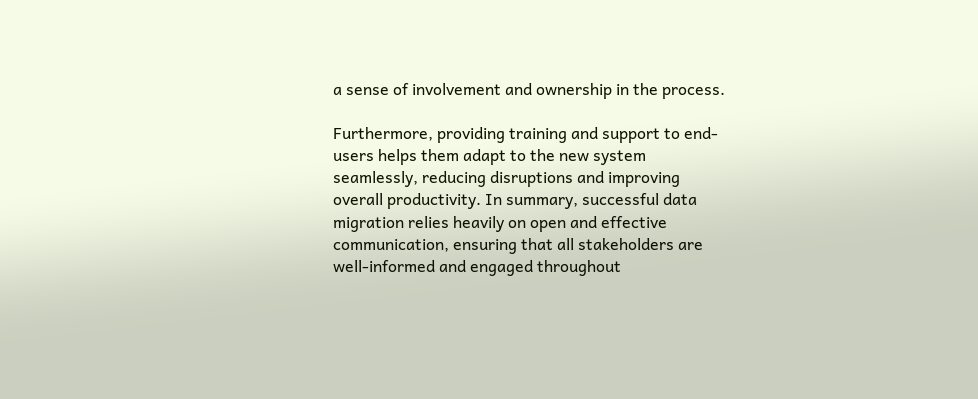a sense of involvement and ownership in the process.

Furthermore, providing training and support to end-users helps them adapt to the new system seamlessly, reducing disruptions and improving overall productivity. In summary, successful data migration relies heavily on open and effective communication, ensuring that all stakeholders are well-informed and engaged throughout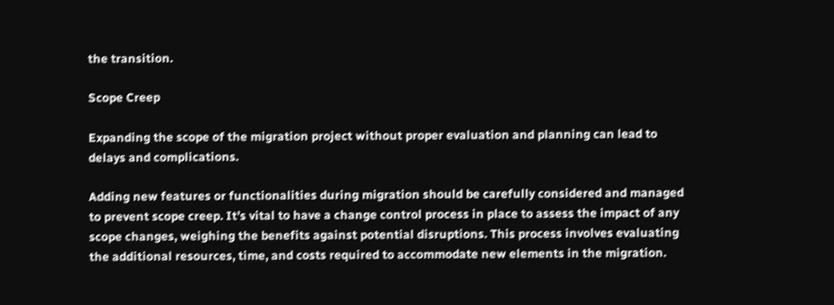the transition.

Scope Creep

Expanding the scope of the migration project without proper evaluation and planning can lead to delays and complications.

Adding new features or functionalities during migration should be carefully considered and managed to prevent scope creep. It’s vital to have a change control process in place to assess the impact of any scope changes, weighing the benefits against potential disruptions. This process involves evaluating the additional resources, time, and costs required to accommodate new elements in the migration.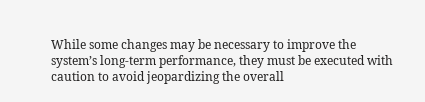While some changes may be necessary to improve the system’s long-term performance, they must be executed with caution to avoid jeopardizing the overall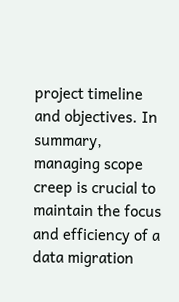project timeline and objectives. In summary, managing scope creep is crucial to maintain the focus and efficiency of a data migration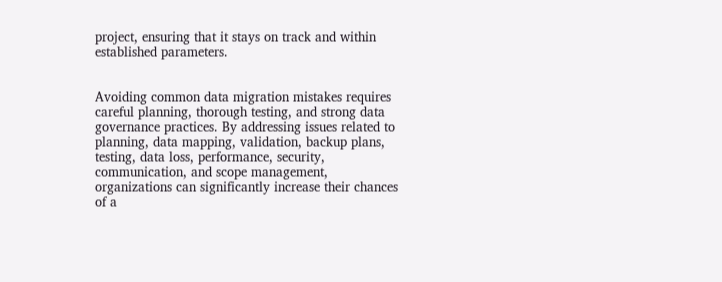project, ensuring that it stays on track and within established parameters.


Avoiding common data migration mistakes requires careful planning, thorough testing, and strong data governance practices. By addressing issues related to planning, data mapping, validation, backup plans, testing, data loss, performance, security, communication, and scope management, organizations can significantly increase their chances of a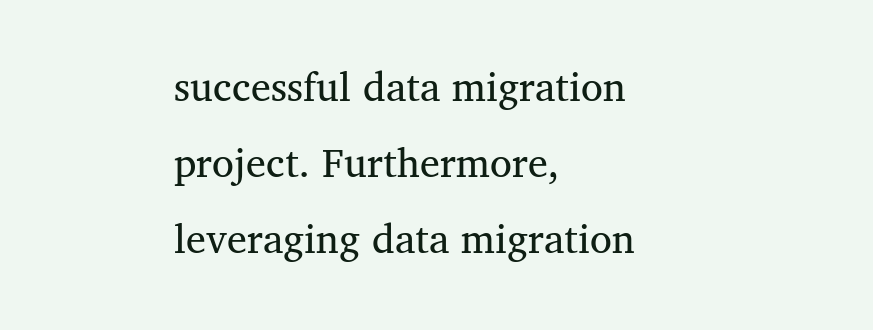successful data migration project. Furthermore, leveraging data migration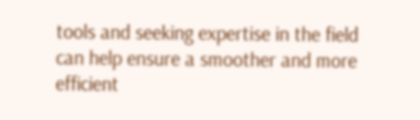tools and seeking expertise in the field can help ensure a smoother and more efficient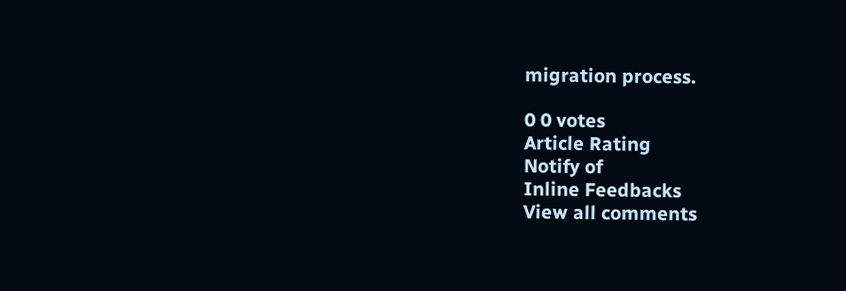migration process.

0 0 votes
Article Rating
Notify of
Inline Feedbacks
View all comments